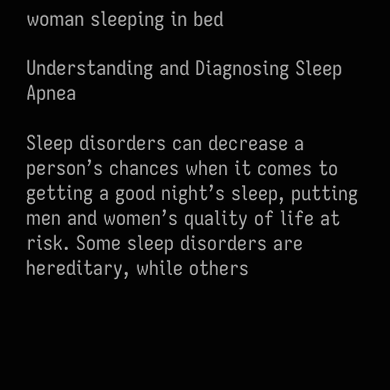woman sleeping in bed

Understanding and Diagnosing Sleep Apnea

Sleep disorders can decrease a person’s chances when it comes to getting a good night’s sleep, putting men and women’s quality of life at risk. Some sleep disorders are hereditary, while others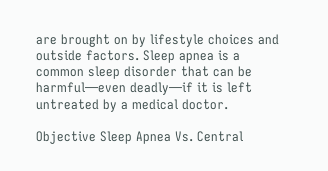are brought on by lifestyle choices and outside factors. Sleep apnea is a common sleep disorder that can be harmful—even deadly—if it is left untreated by a medical doctor.

Objective Sleep Apnea Vs. Central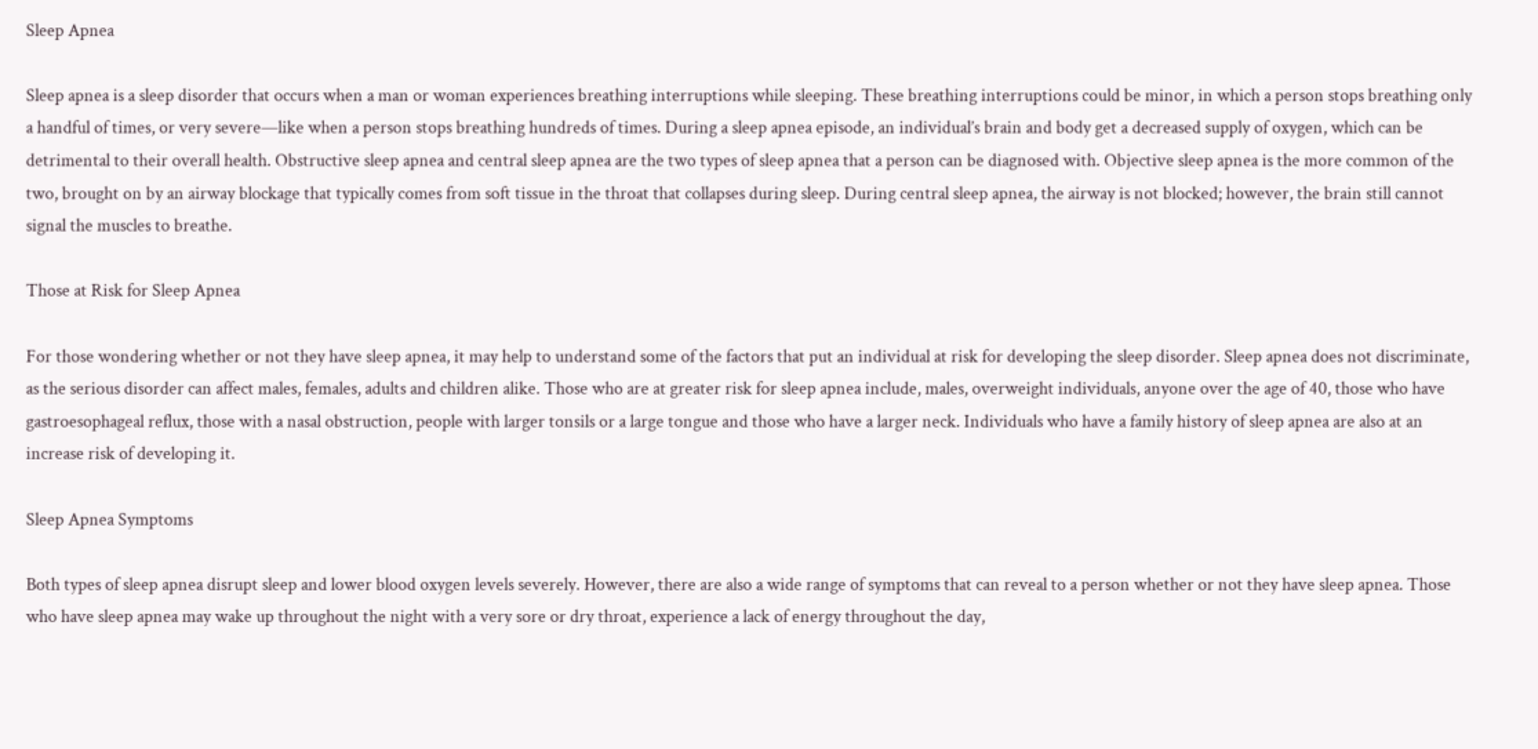Sleep Apnea

Sleep apnea is a sleep disorder that occurs when a man or woman experiences breathing interruptions while sleeping. These breathing interruptions could be minor, in which a person stops breathing only a handful of times, or very severe—like when a person stops breathing hundreds of times. During a sleep apnea episode, an individual’s brain and body get a decreased supply of oxygen, which can be detrimental to their overall health. Obstructive sleep apnea and central sleep apnea are the two types of sleep apnea that a person can be diagnosed with. Objective sleep apnea is the more common of the two, brought on by an airway blockage that typically comes from soft tissue in the throat that collapses during sleep. During central sleep apnea, the airway is not blocked; however, the brain still cannot signal the muscles to breathe.

Those at Risk for Sleep Apnea

For those wondering whether or not they have sleep apnea, it may help to understand some of the factors that put an individual at risk for developing the sleep disorder. Sleep apnea does not discriminate, as the serious disorder can affect males, females, adults and children alike. Those who are at greater risk for sleep apnea include, males, overweight individuals, anyone over the age of 40, those who have gastroesophageal reflux, those with a nasal obstruction, people with larger tonsils or a large tongue and those who have a larger neck. Individuals who have a family history of sleep apnea are also at an increase risk of developing it.

Sleep Apnea Symptoms

Both types of sleep apnea disrupt sleep and lower blood oxygen levels severely. However, there are also a wide range of symptoms that can reveal to a person whether or not they have sleep apnea. Those who have sleep apnea may wake up throughout the night with a very sore or dry throat, experience a lack of energy throughout the day,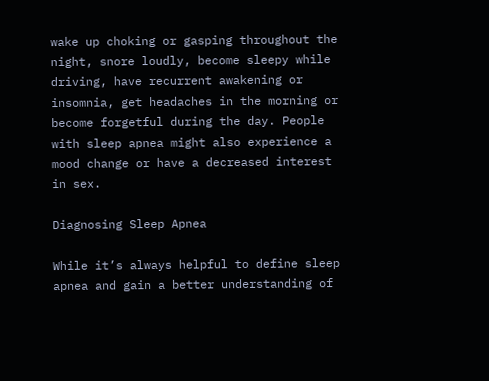wake up choking or gasping throughout the night, snore loudly, become sleepy while driving, have recurrent awakening or insomnia, get headaches in the morning or become forgetful during the day. People with sleep apnea might also experience a mood change or have a decreased interest in sex.

Diagnosing Sleep Apnea

While it’s always helpful to define sleep apnea and gain a better understanding of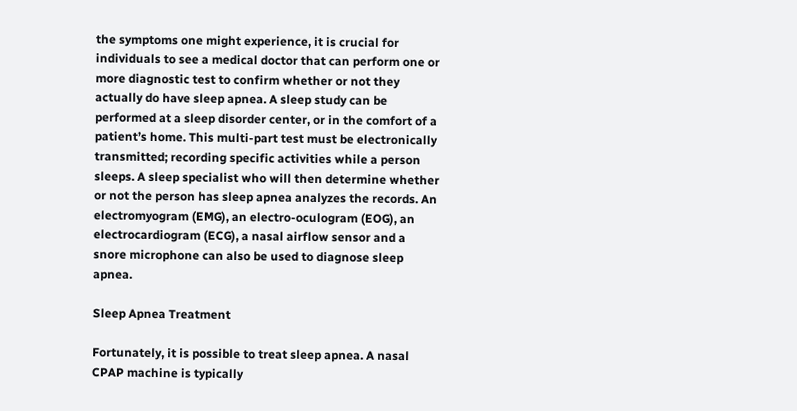the symptoms one might experience, it is crucial for individuals to see a medical doctor that can perform one or more diagnostic test to confirm whether or not they actually do have sleep apnea. A sleep study can be performed at a sleep disorder center, or in the comfort of a patient’s home. This multi-part test must be electronically transmitted; recording specific activities while a person sleeps. A sleep specialist who will then determine whether or not the person has sleep apnea analyzes the records. An electromyogram (EMG), an electro-oculogram (EOG), an electrocardiogram (ECG), a nasal airflow sensor and a snore microphone can also be used to diagnose sleep apnea.

Sleep Apnea Treatment

Fortunately, it is possible to treat sleep apnea. A nasal CPAP machine is typically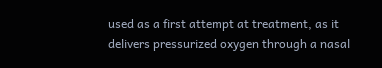used as a first attempt at treatment, as it delivers pressurized oxygen through a nasal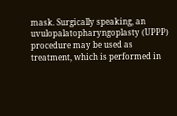mask. Surgically speaking, an uvulopalatopharyngoplasty (UPPP) procedure may be used as treatment, which is performed in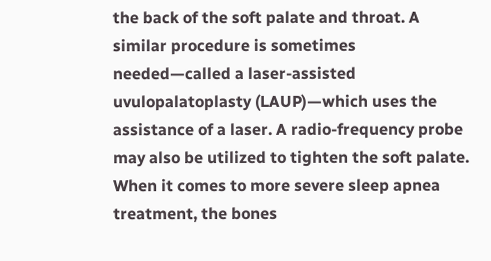the back of the soft palate and throat. A similar procedure is sometimes needed—called a laser-assisted uvulopalatoplasty (LAUP)—which uses the assistance of a laser. A radio-frequency probe may also be utilized to tighten the soft palate. When it comes to more severe sleep apnea treatment, the bones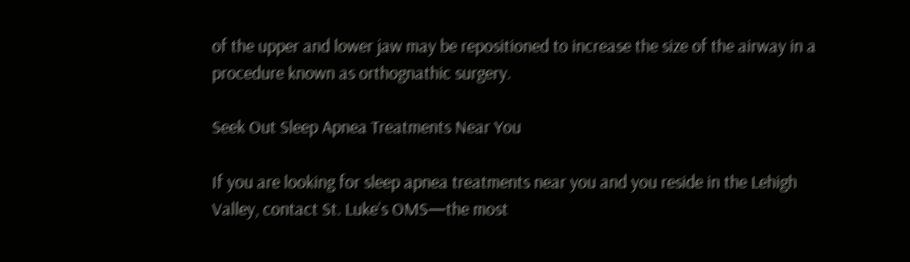of the upper and lower jaw may be repositioned to increase the size of the airway in a procedure known as orthognathic surgery.

Seek Out Sleep Apnea Treatments Near You

If you are looking for sleep apnea treatments near you and you reside in the Lehigh Valley, contact St. Luke’s OMS—the most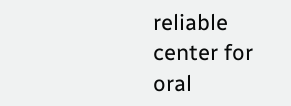reliable center for oral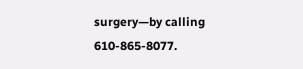surgery—by calling 610-865-8077.